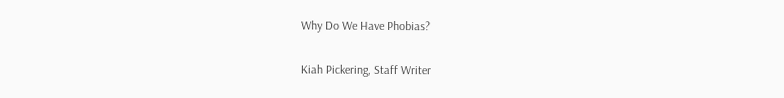Why Do We Have Phobias?

Kiah Pickering, Staff Writer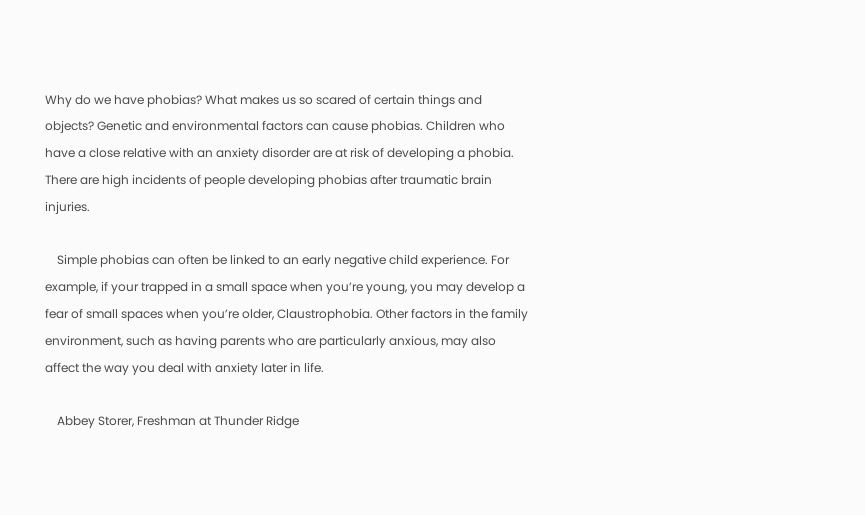Why do we have phobias? What makes us so scared of certain things and objects? Genetic and environmental factors can cause phobias. Children who have a close relative with an anxiety disorder are at risk of developing a phobia. There are high incidents of people developing phobias after traumatic brain injuries.

    Simple phobias can often be linked to an early negative child experience. For example, if your trapped in a small space when you’re young, you may develop a fear of small spaces when you’re older, Claustrophobia. Other factors in the family environment, such as having parents who are particularly anxious, may also affect the way you deal with anxiety later in life.

    Abbey Storer, Freshman at Thunder Ridge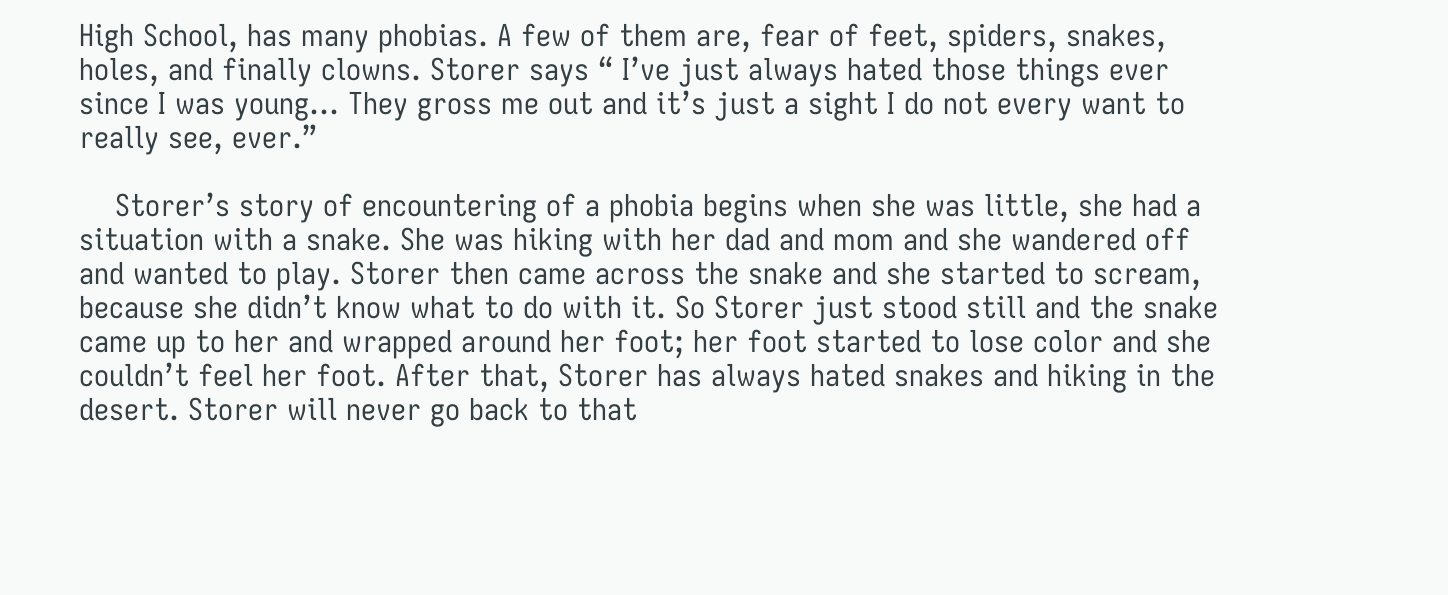High School, has many phobias. A few of them are, fear of feet, spiders, snakes, holes, and finally clowns. Storer says “ I’ve just always hated those things ever since I was young… They gross me out and it’s just a sight I do not every want to really see, ever.”

    Storer’s story of encountering of a phobia begins when she was little, she had a situation with a snake. She was hiking with her dad and mom and she wandered off and wanted to play. Storer then came across the snake and she started to scream, because she didn’t know what to do with it. So Storer just stood still and the snake came up to her and wrapped around her foot; her foot started to lose color and she couldn’t feel her foot. After that, Storer has always hated snakes and hiking in the desert. Storer will never go back to that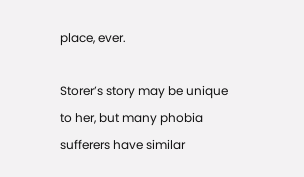place, ever.

Storer’s story may be unique to her, but many phobia sufferers have similar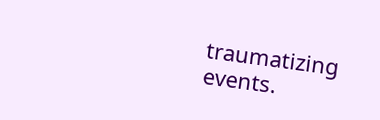traumatizing events.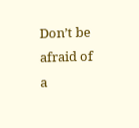Don’t be afraid of a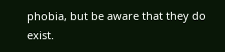phobia, but be aware that they do exist.